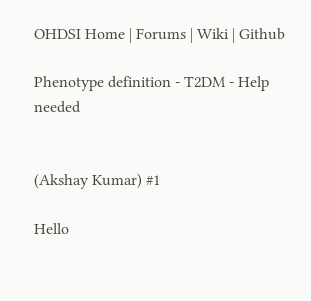OHDSI Home | Forums | Wiki | Github

Phenotype definition - T2DM - Help needed


(Akshay Kumar) #1

Hello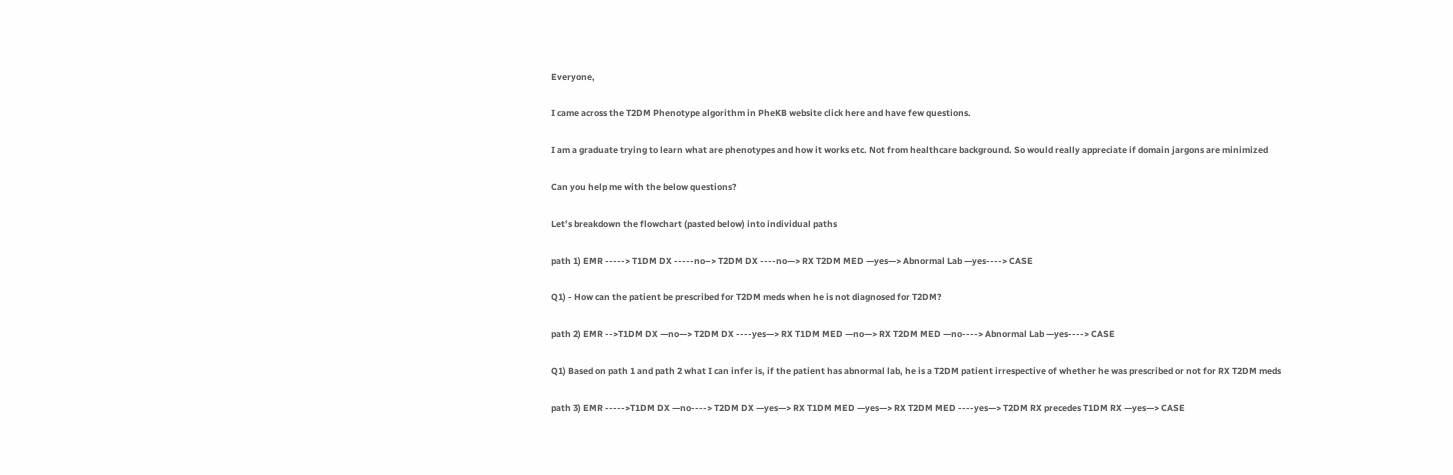Everyone,

I came across the T2DM Phenotype algorithm in PheKB website click here and have few questions.

I am a graduate trying to learn what are phenotypes and how it works etc. Not from healthcare background. So would really appreciate if domain jargons are minimized

Can you help me with the below questions?

Let’s breakdown the flowchart (pasted below) into individual paths

path 1) EMR -----> T1DM DX -----no–> T2DM DX ----no—> RX T2DM MED —yes—> Abnormal Lab —yes----> CASE

Q1) - How can the patient be prescribed for T2DM meds when he is not diagnosed for T2DM?

path 2) EMR -->T1DM DX —no—> T2DM DX ----yes—> RX T1DM MED —no—> RX T2DM MED —no----> Abnormal Lab —yes----> CASE

Q1) Based on path 1 and path 2 what I can infer is, if the patient has abnormal lab, he is a T2DM patient irrespective of whether he was prescribed or not for RX T2DM meds

path 3) EMR ----->T1DM DX —no----> T2DM DX —yes—> RX T1DM MED —yes—> RX T2DM MED ----yes—> T2DM RX precedes T1DM RX —yes—> CASE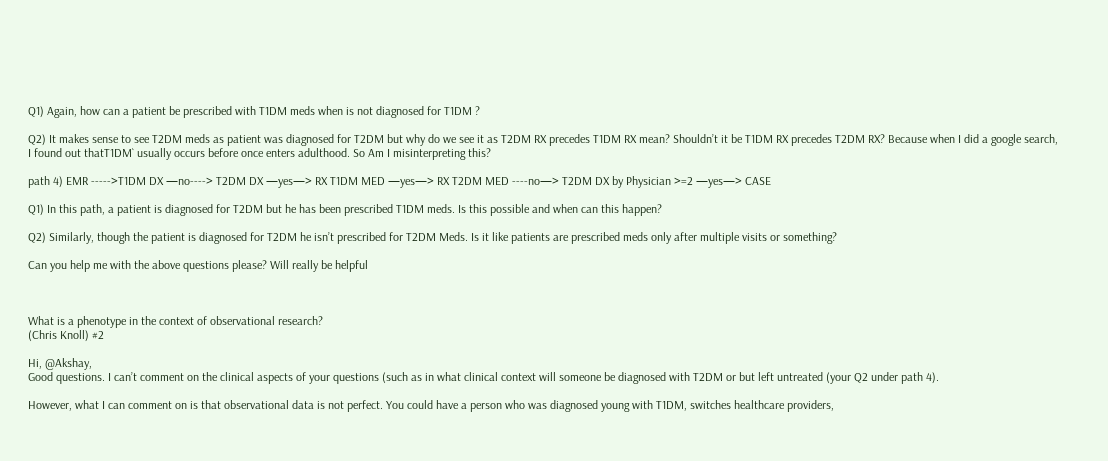Q1) Again, how can a patient be prescribed with T1DM meds when is not diagnosed for T1DM ?

Q2) It makes sense to see T2DM meds as patient was diagnosed for T2DM but why do we see it as T2DM RX precedes T1DM RX mean? Shouldn’t it be T1DM RX precedes T2DM RX? Because when I did a google search, I found out thatT1DM` usually occurs before once enters adulthood. So Am I misinterpreting this?

path 4) EMR ----->T1DM DX —no----> T2DM DX —yes—> RX T1DM MED —yes—> RX T2DM MED ----no—> T2DM DX by Physician >=2 —yes—> CASE

Q1) In this path, a patient is diagnosed for T2DM but he has been prescribed T1DM meds. Is this possible and when can this happen?

Q2) Similarly, though the patient is diagnosed for T2DM he isn’t prescribed for T2DM Meds. Is it like patients are prescribed meds only after multiple visits or something?

Can you help me with the above questions please? Will really be helpful



What is a phenotype in the context of observational research?
(Chris Knoll) #2

Hi, @Akshay,
Good questions. I can’t comment on the clinical aspects of your questions (such as in what clinical context will someone be diagnosed with T2DM or but left untreated (your Q2 under path 4).

However, what I can comment on is that observational data is not perfect. You could have a person who was diagnosed young with T1DM, switches healthcare providers,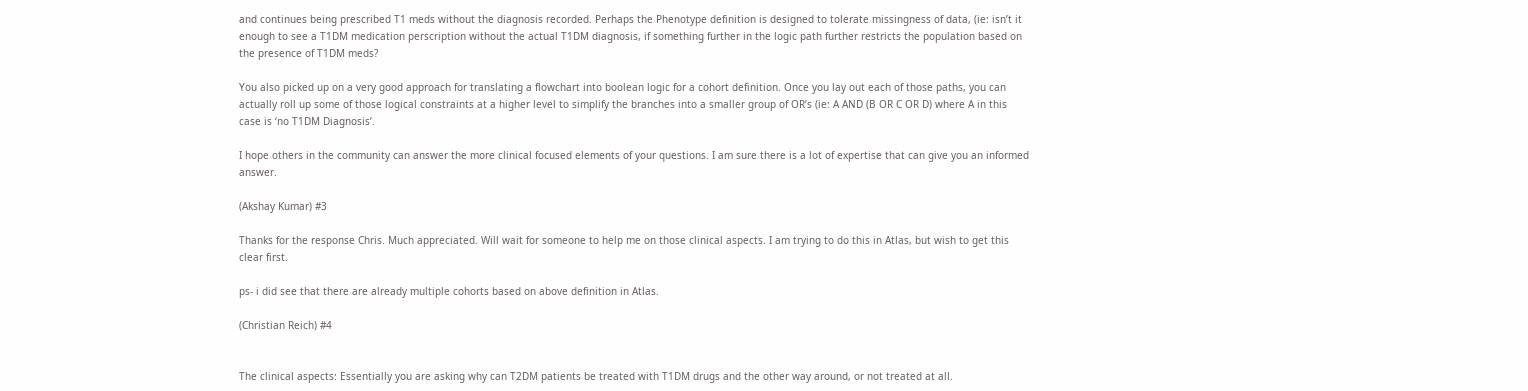and continues being prescribed T1 meds without the diagnosis recorded. Perhaps the Phenotype definition is designed to tolerate missingness of data, (ie: isn’t it enough to see a T1DM medication perscription without the actual T1DM diagnosis, if something further in the logic path further restricts the population based on the presence of T1DM meds?

You also picked up on a very good approach for translating a flowchart into boolean logic for a cohort definition. Once you lay out each of those paths, you can actually roll up some of those logical constraints at a higher level to simplify the branches into a smaller group of OR’s (ie: A AND (B OR C OR D) where A in this case is ‘no T1DM Diagnosis’.

I hope others in the community can answer the more clinical focused elements of your questions. I am sure there is a lot of expertise that can give you an informed answer.

(Akshay Kumar) #3

Thanks for the response Chris. Much appreciated. Will wait for someone to help me on those clinical aspects. I am trying to do this in Atlas, but wish to get this clear first.

ps- i did see that there are already multiple cohorts based on above definition in Atlas.

(Christian Reich) #4


The clinical aspects: Essentially you are asking why can T2DM patients be treated with T1DM drugs and the other way around, or not treated at all.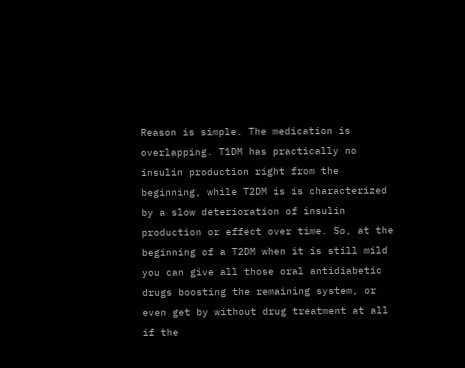Reason is simple. The medication is overlapping. T1DM has practically no insulin production right from the beginning, while T2DM is is characterized by a slow deterioration of insulin production or effect over time. So, at the beginning of a T2DM when it is still mild you can give all those oral antidiabetic drugs boosting the remaining system, or even get by without drug treatment at all if the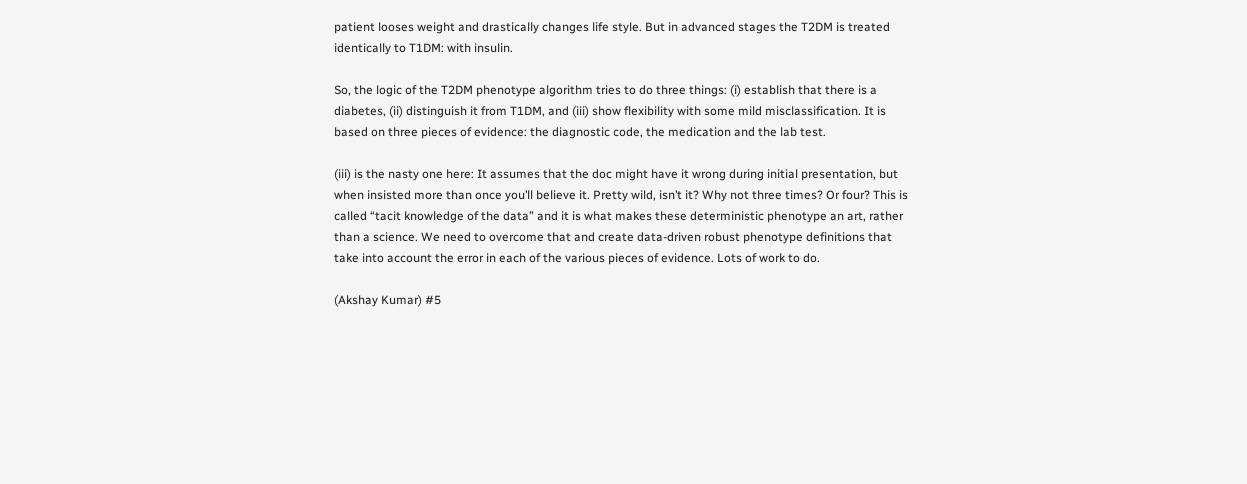patient looses weight and drastically changes life style. But in advanced stages the T2DM is treated identically to T1DM: with insulin.

So, the logic of the T2DM phenotype algorithm tries to do three things: (i) establish that there is a diabetes, (ii) distinguish it from T1DM, and (iii) show flexibility with some mild misclassification. It is based on three pieces of evidence: the diagnostic code, the medication and the lab test.

(iii) is the nasty one here: It assumes that the doc might have it wrong during initial presentation, but when insisted more than once you’ll believe it. Pretty wild, isn’t it? Why not three times? Or four? This is called “tacit knowledge of the data” and it is what makes these deterministic phenotype an art, rather than a science. We need to overcome that and create data-driven robust phenotype definitions that take into account the error in each of the various pieces of evidence. Lots of work to do.

(Akshay Kumar) #5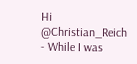Hi @Christian_Reich - While I was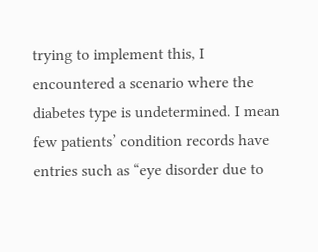trying to implement this, I encountered a scenario where the diabetes type is undetermined. I mean few patients’ condition records have entries such as “eye disorder due to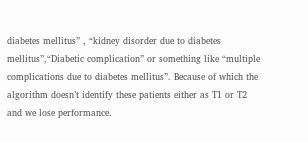diabetes mellitus” , “kidney disorder due to diabetes mellitus”,“Diabetic complication” or something like “multiple complications due to diabetes mellitus”. Because of which the algorithm doesn’t identify these patients either as T1 or T2 and we lose performance.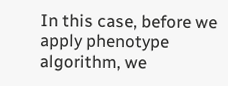In this case, before we apply phenotype algorithm, we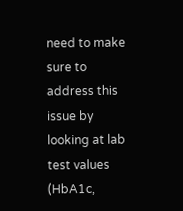need to make sure to address this issue by looking at lab test values (HbA1c,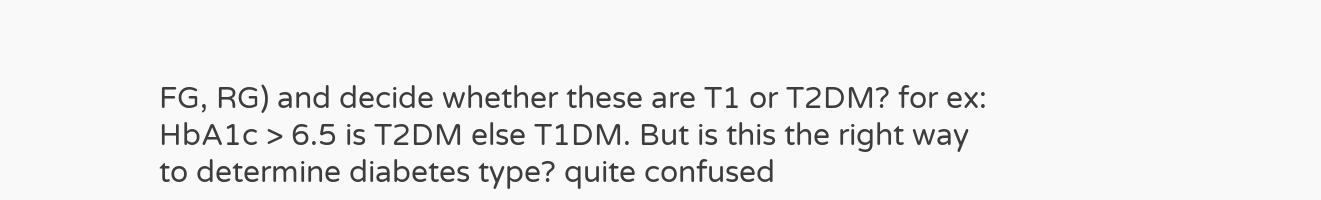FG, RG) and decide whether these are T1 or T2DM? for ex: HbA1c > 6.5 is T2DM else T1DM. But is this the right way to determine diabetes type? quite confused